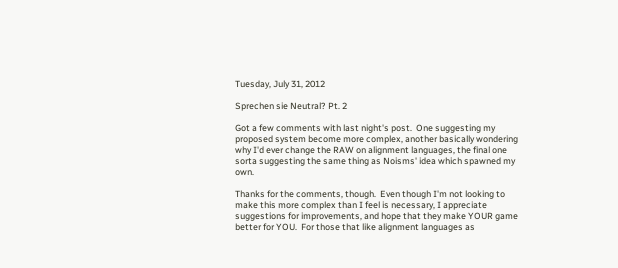Tuesday, July 31, 2012

Sprechen sie Neutral? Pt. 2

Got a few comments with last night's post.  One suggesting my proposed system become more complex, another basically wondering why I'd ever change the RAW on alignment languages, the final one sorta suggesting the same thing as Noisms' idea which spawned my own.

Thanks for the comments, though.  Even though I'm not looking to make this more complex than I feel is necessary, I appreciate suggestions for improvements, and hope that they make YOUR game better for YOU.  For those that like alignment languages as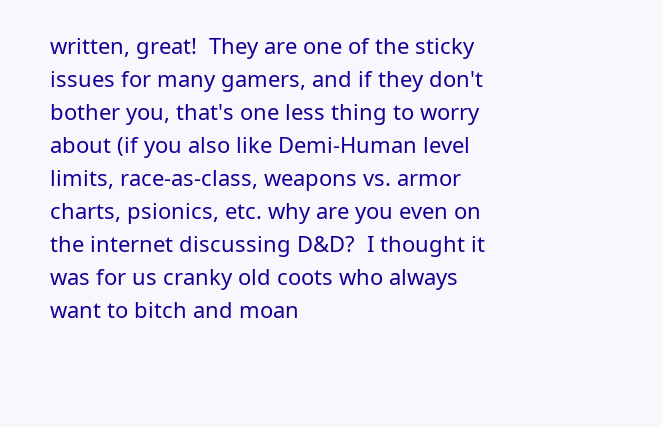written, great!  They are one of the sticky issues for many gamers, and if they don't bother you, that's one less thing to worry about (if you also like Demi-Human level limits, race-as-class, weapons vs. armor charts, psionics, etc. why are you even on the internet discussing D&D?  I thought it was for us cranky old coots who always want to bitch and moan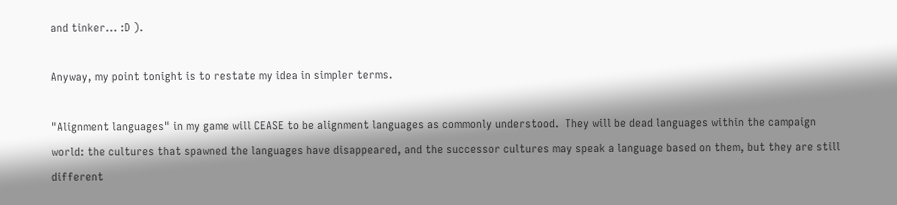and tinker... :D ).

Anyway, my point tonight is to restate my idea in simpler terms.

"Alignment languages" in my game will CEASE to be alignment languages as commonly understood.  They will be dead languages within the campaign world: the cultures that spawned the languages have disappeared, and the successor cultures may speak a language based on them, but they are still different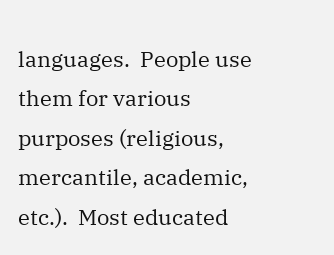languages.  People use them for various purposes (religious, mercantile, academic, etc.).  Most educated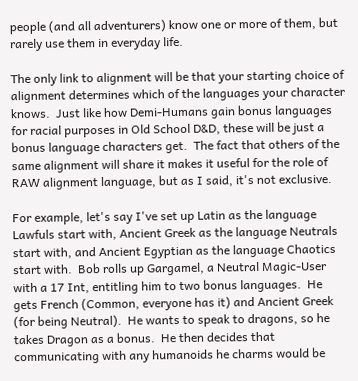people (and all adventurers) know one or more of them, but rarely use them in everyday life.

The only link to alignment will be that your starting choice of alignment determines which of the languages your character knows.  Just like how Demi-Humans gain bonus languages for racial purposes in Old School D&D, these will be just a bonus language characters get.  The fact that others of the same alignment will share it makes it useful for the role of RAW alignment language, but as I said, it's not exclusive.

For example, let's say I've set up Latin as the language Lawfuls start with, Ancient Greek as the language Neutrals start with, and Ancient Egyptian as the language Chaotics start with.  Bob rolls up Gargamel, a Neutral Magic-User with a 17 Int, entitling him to two bonus languages.  He gets French (Common, everyone has it) and Ancient Greek (for being Neutral).  He wants to speak to dragons, so he takes Dragon as a bonus.  He then decides that communicating with any humanoids he charms would be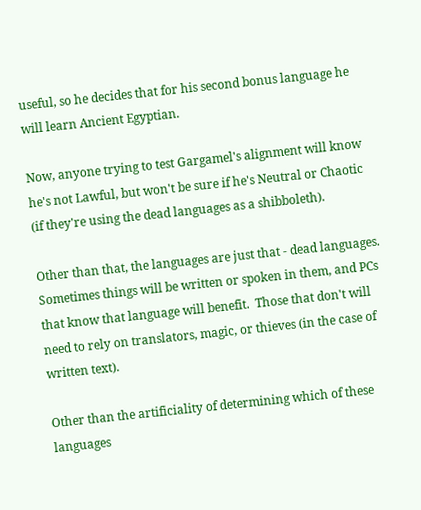useful, so he decides that for his second bonus language he will learn Ancient Egyptian.

Now, anyone trying to test Gargamel's alignment will know he's not Lawful, but won't be sure if he's Neutral or Chaotic (if they're using the dead languages as a shibboleth).

Other than that, the languages are just that - dead languages.  Sometimes things will be written or spoken in them, and PCs that know that language will benefit.  Those that don't will need to rely on translators, magic, or thieves (in the case of written text).

Other than the artificiality of determining which of these languages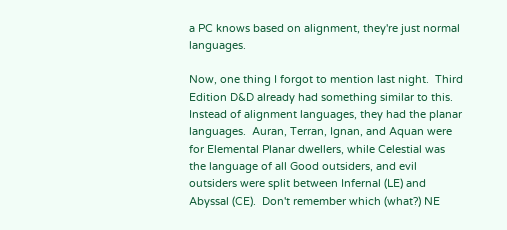a PC knows based on alignment, they're just normal languages.

Now, one thing I forgot to mention last night.  Third Edition D&D already had something similar to this.  Instead of alignment languages, they had the planar languages.  Auran, Terran, Ignan, and Aquan were for Elemental Planar dwellers, while Celestial was the language of all Good outsiders, and evil outsiders were split between Infernal (LE) and Abyssal (CE).  Don't remember which (what?) NE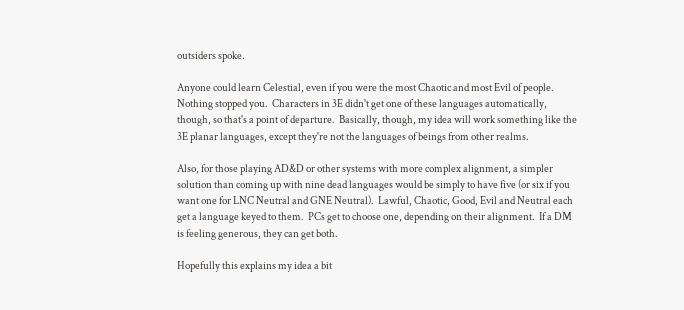outsiders spoke.

Anyone could learn Celestial, even if you were the most Chaotic and most Evil of people.  Nothing stopped you.  Characters in 3E didn't get one of these languages automatically, though, so that's a point of departure.  Basically, though, my idea will work something like the 3E planar languages, except they're not the languages of beings from other realms.

Also, for those playing AD&D or other systems with more complex alignment, a simpler solution than coming up with nine dead languages would be simply to have five (or six if you want one for LNC Neutral and GNE Neutral).  Lawful, Chaotic, Good, Evil and Neutral each get a language keyed to them.  PCs get to choose one, depending on their alignment.  If a DM is feeling generous, they can get both.

Hopefully this explains my idea a bit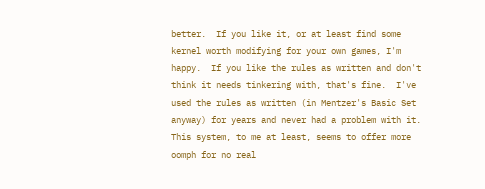better.  If you like it, or at least find some kernel worth modifying for your own games, I'm happy.  If you like the rules as written and don't think it needs tinkering with, that's fine.  I've used the rules as written (in Mentzer's Basic Set anyway) for years and never had a problem with it.  This system, to me at least, seems to offer more oomph for no real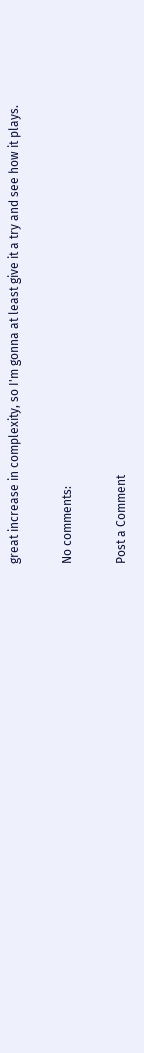great increase in complexity, so I'm gonna at least give it a try and see how it plays.

No comments:

Post a Comment